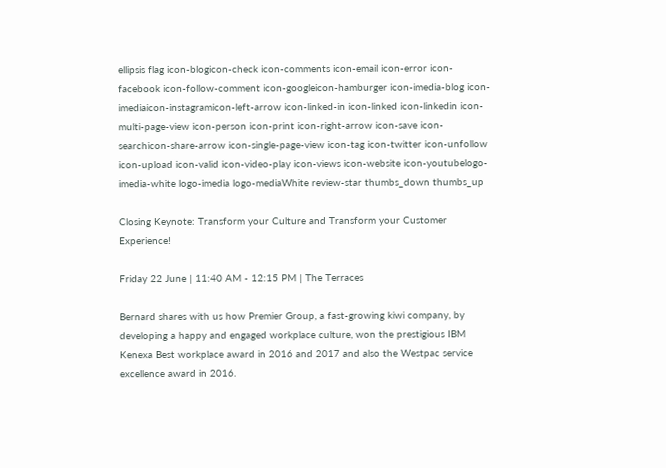ellipsis flag icon-blogicon-check icon-comments icon-email icon-error icon-facebook icon-follow-comment icon-googleicon-hamburger icon-imedia-blog icon-imediaicon-instagramicon-left-arrow icon-linked-in icon-linked icon-linkedin icon-multi-page-view icon-person icon-print icon-right-arrow icon-save icon-searchicon-share-arrow icon-single-page-view icon-tag icon-twitter icon-unfollow icon-upload icon-valid icon-video-play icon-views icon-website icon-youtubelogo-imedia-white logo-imedia logo-mediaWhite review-star thumbs_down thumbs_up

Closing Keynote: Transform your Culture and Transform your Customer Experience!

Friday 22 June | 11:40 AM - 12:15 PM | The Terraces

Bernard shares with us how Premier Group, a fast-growing kiwi company, by developing a happy and engaged workplace culture, won the prestigious IBM Kenexa Best workplace award in 2016 and 2017 and also the Westpac service excellence award in 2016.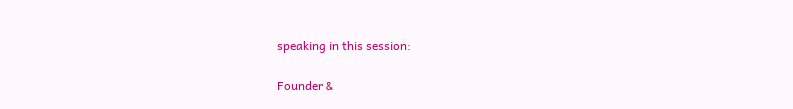speaking in this session:

Founder &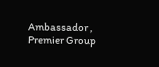Ambassador , Premier Group